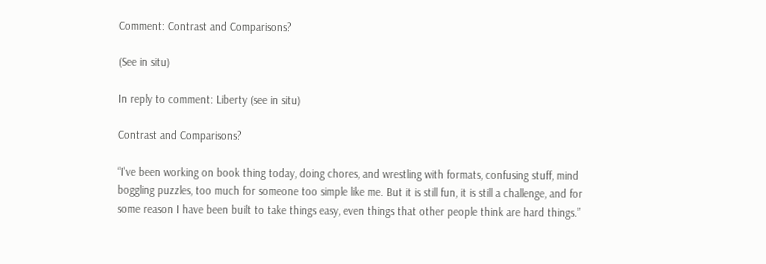Comment: Contrast and Comparisons?

(See in situ)

In reply to comment: Liberty (see in situ)

Contrast and Comparisons?

“I've been working on book thing today, doing chores, and wrestling with formats, confusing stuff, mind boggling puzzles, too much for someone too simple like me. But it is still fun, it is still a challenge, and for some reason I have been built to take things easy, even things that other people think are hard things.”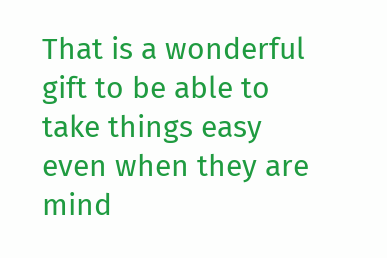That is a wonderful gift to be able to take things easy even when they are mind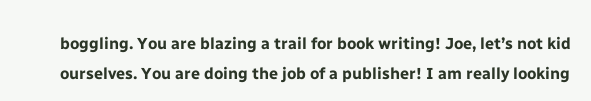boggling. You are blazing a trail for book writing! Joe, let’s not kid ourselves. You are doing the job of a publisher! I am really looking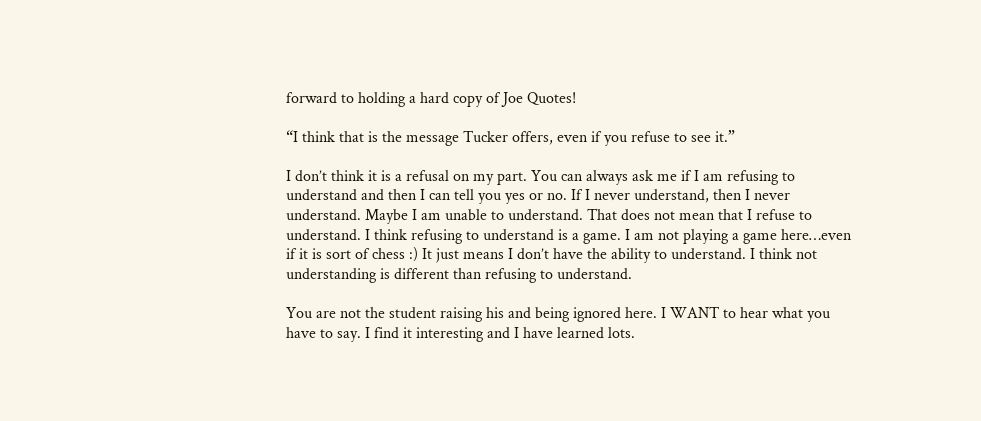forward to holding a hard copy of Joe Quotes!

“I think that is the message Tucker offers, even if you refuse to see it.”

I don’t think it is a refusal on my part. You can always ask me if I am refusing to understand and then I can tell you yes or no. If I never understand, then I never understand. Maybe I am unable to understand. That does not mean that I refuse to understand. I think refusing to understand is a game. I am not playing a game here…even if it is sort of chess :) It just means I don’t have the ability to understand. I think not understanding is different than refusing to understand.

You are not the student raising his and being ignored here. I WANT to hear what you have to say. I find it interesting and I have learned lots.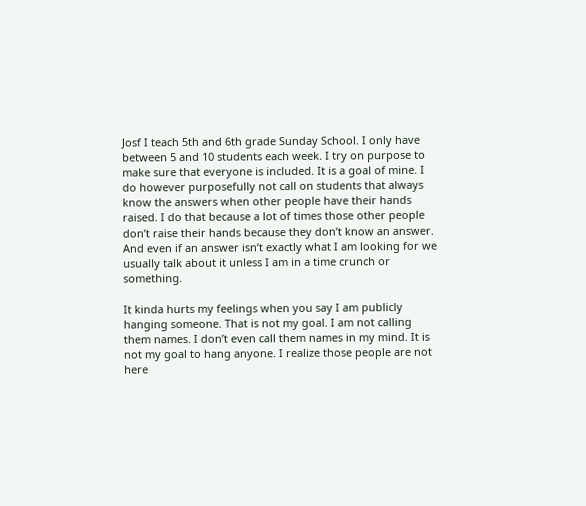Josf I teach 5th and 6th grade Sunday School. I only have between 5 and 10 students each week. I try on purpose to make sure that everyone is included. It is a goal of mine. I do however purposefully not call on students that always know the answers when other people have their hands raised. I do that because a lot of times those other people don’t raise their hands because they don’t know an answer. And even if an answer isn’t exactly what I am looking for we usually talk about it unless I am in a time crunch or something.

It kinda hurts my feelings when you say I am publicly hanging someone. That is not my goal. I am not calling them names. I don’t even call them names in my mind. It is not my goal to hang anyone. I realize those people are not here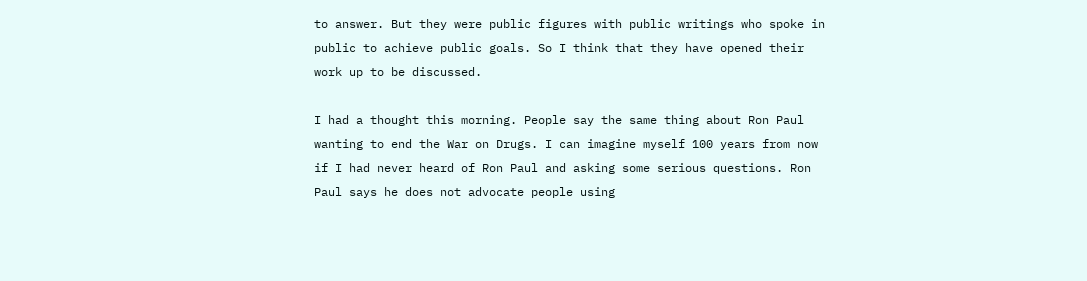to answer. But they were public figures with public writings who spoke in public to achieve public goals. So I think that they have opened their work up to be discussed.

I had a thought this morning. People say the same thing about Ron Paul wanting to end the War on Drugs. I can imagine myself 100 years from now if I had never heard of Ron Paul and asking some serious questions. Ron Paul says he does not advocate people using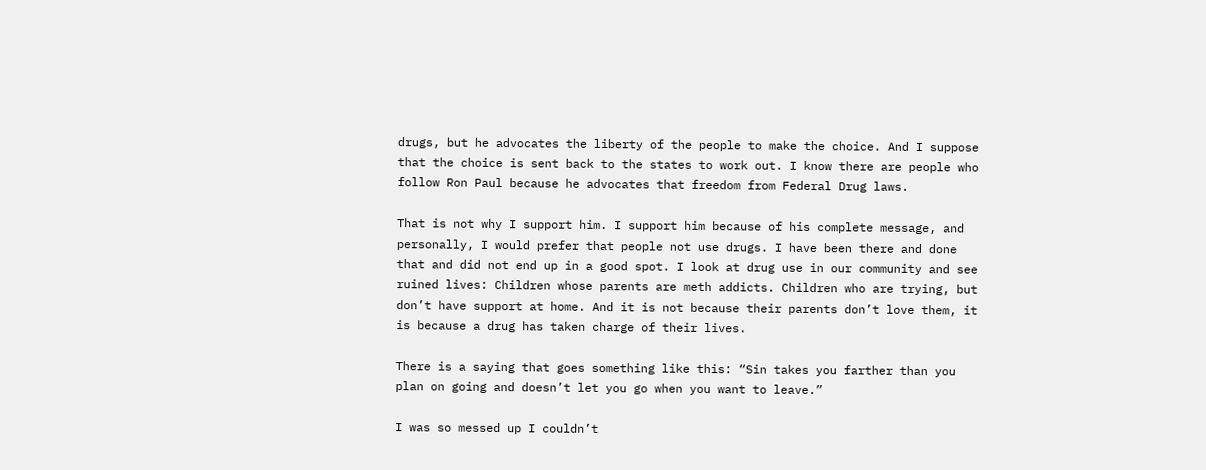drugs, but he advocates the liberty of the people to make the choice. And I suppose that the choice is sent back to the states to work out. I know there are people who follow Ron Paul because he advocates that freedom from Federal Drug laws.

That is not why I support him. I support him because of his complete message, and personally, I would prefer that people not use drugs. I have been there and done that and did not end up in a good spot. I look at drug use in our community and see ruined lives: Children whose parents are meth addicts. Children who are trying, but don’t have support at home. And it is not because their parents don’t love them, it is because a drug has taken charge of their lives.

There is a saying that goes something like this: “Sin takes you farther than you plan on going and doesn’t let you go when you want to leave.”

I was so messed up I couldn’t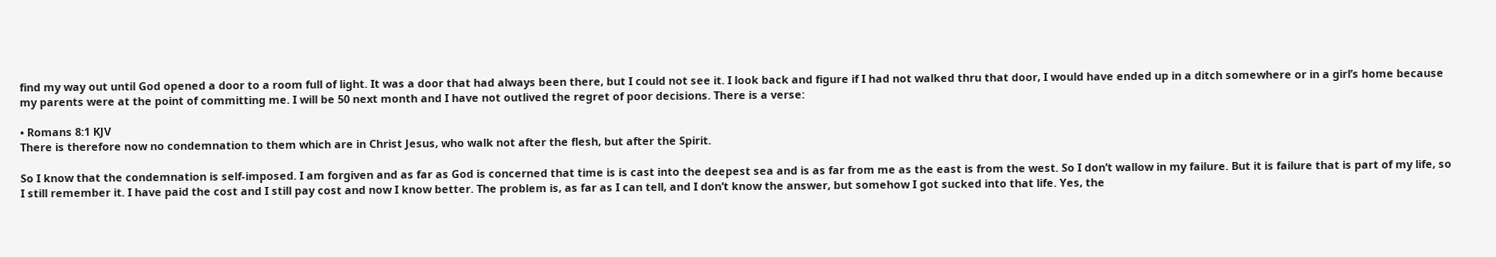find my way out until God opened a door to a room full of light. It was a door that had always been there, but I could not see it. I look back and figure if I had not walked thru that door, I would have ended up in a ditch somewhere or in a girl’s home because my parents were at the point of committing me. I will be 50 next month and I have not outlived the regret of poor decisions. There is a verse:

• Romans 8:1 KJV
There is therefore now no condemnation to them which are in Christ Jesus, who walk not after the flesh, but after the Spirit.

So I know that the condemnation is self-imposed. I am forgiven and as far as God is concerned that time is is cast into the deepest sea and is as far from me as the east is from the west. So I don’t wallow in my failure. But it is failure that is part of my life, so I still remember it. I have paid the cost and I still pay cost and now I know better. The problem is, as far as I can tell, and I don’t know the answer, but somehow I got sucked into that life. Yes, the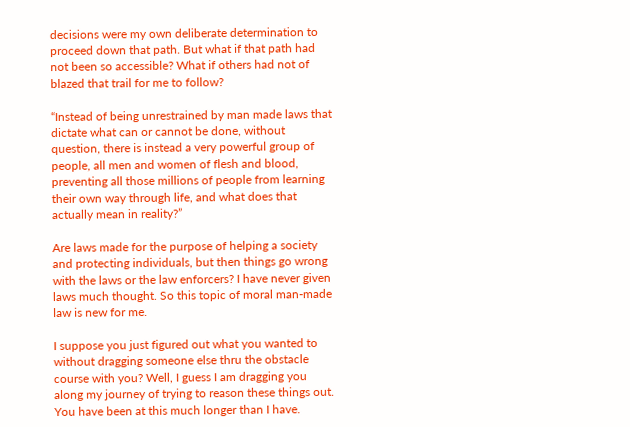decisions were my own deliberate determination to proceed down that path. But what if that path had not been so accessible? What if others had not of blazed that trail for me to follow?

“Instead of being unrestrained by man made laws that dictate what can or cannot be done, without question, there is instead a very powerful group of people, all men and women of flesh and blood, preventing all those millions of people from learning their own way through life, and what does that actually mean in reality?”

Are laws made for the purpose of helping a society and protecting individuals, but then things go wrong with the laws or the law enforcers? I have never given laws much thought. So this topic of moral man-made law is new for me.

I suppose you just figured out what you wanted to without dragging someone else thru the obstacle course with you? Well, I guess I am dragging you along my journey of trying to reason these things out. You have been at this much longer than I have.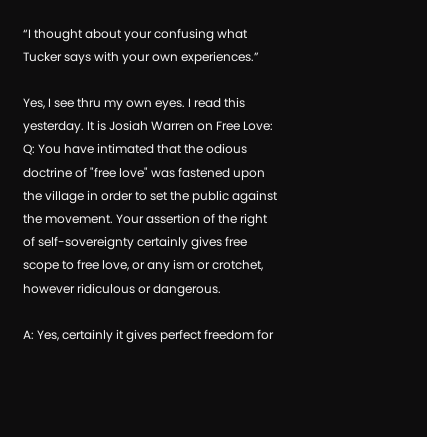“I thought about your confusing what Tucker says with your own experiences.”

Yes, I see thru my own eyes. I read this yesterday. It is Josiah Warren on Free Love:
Q: You have intimated that the odious doctrine of "free love" was fastened upon the village in order to set the public against the movement. Your assertion of the right of self-sovereignty certainly gives free scope to free love, or any ism or crotchet, however ridiculous or dangerous.

A: Yes, certainly it gives perfect freedom for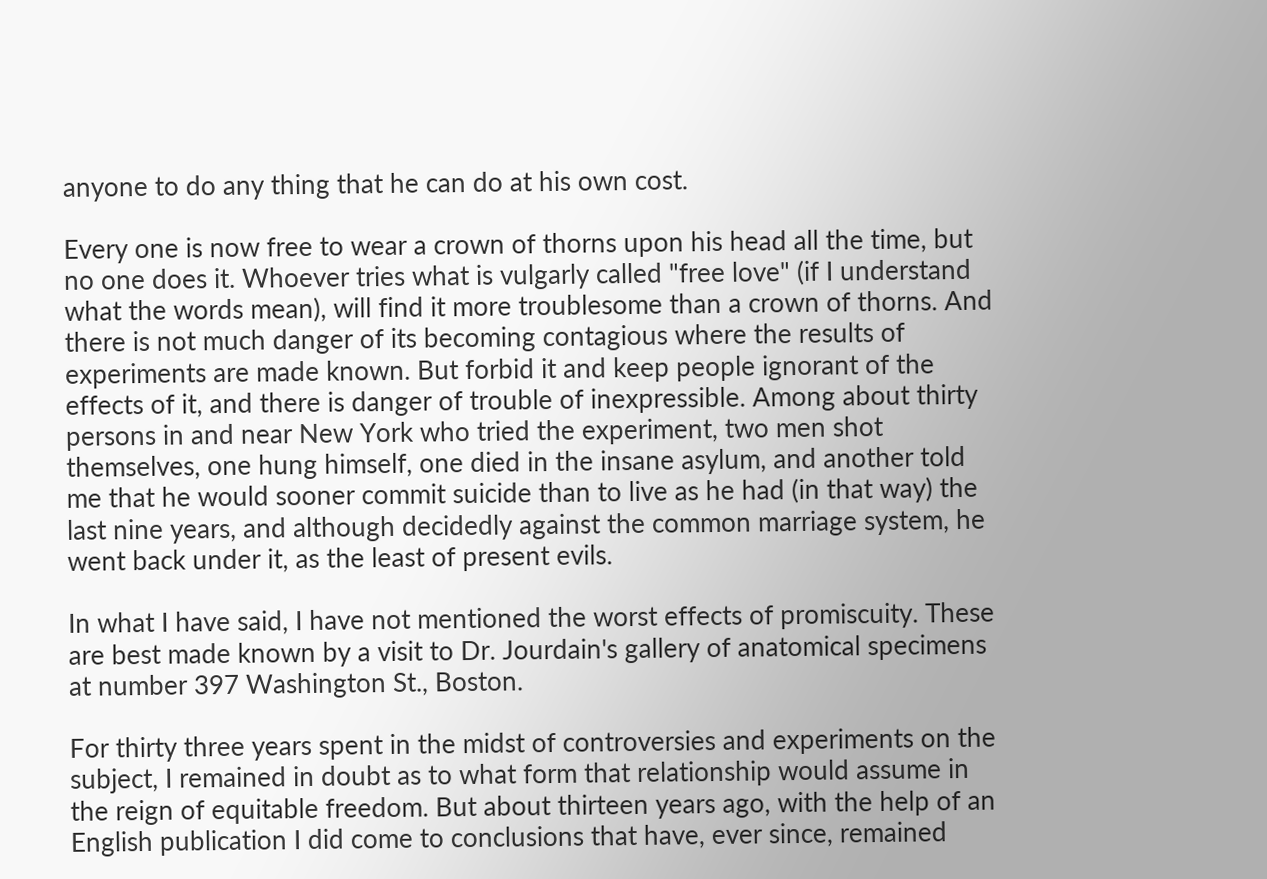anyone to do any thing that he can do at his own cost.

Every one is now free to wear a crown of thorns upon his head all the time, but no one does it. Whoever tries what is vulgarly called "free love" (if I understand what the words mean), will find it more troublesome than a crown of thorns. And there is not much danger of its becoming contagious where the results of experiments are made known. But forbid it and keep people ignorant of the effects of it, and there is danger of trouble of inexpressible. Among about thirty persons in and near New York who tried the experiment, two men shot themselves, one hung himself, one died in the insane asylum, and another told me that he would sooner commit suicide than to live as he had (in that way) the last nine years, and although decidedly against the common marriage system, he went back under it, as the least of present evils.

In what I have said, I have not mentioned the worst effects of promiscuity. These are best made known by a visit to Dr. Jourdain's gallery of anatomical specimens at number 397 Washington St., Boston.

For thirty three years spent in the midst of controversies and experiments on the subject, I remained in doubt as to what form that relationship would assume in the reign of equitable freedom. But about thirteen years ago, with the help of an English publication I did come to conclusions that have, ever since, remained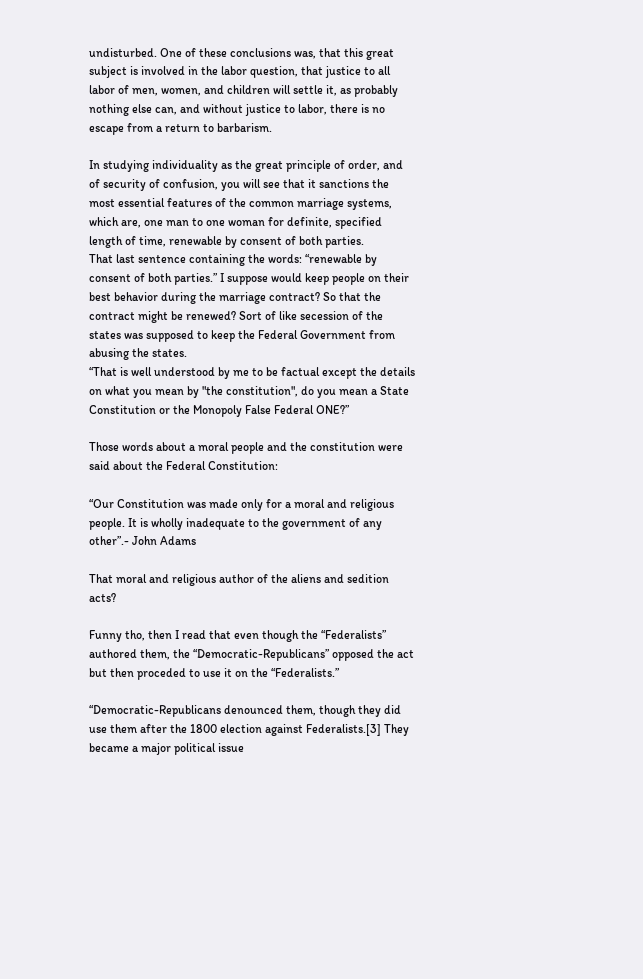undisturbed. One of these conclusions was, that this great subject is involved in the labor question, that justice to all labor of men, women, and children will settle it, as probably nothing else can, and without justice to labor, there is no escape from a return to barbarism.

In studying individuality as the great principle of order, and of security of confusion, you will see that it sanctions the most essential features of the common marriage systems, which are, one man to one woman for definite, specified length of time, renewable by consent of both parties.
That last sentence containing the words: “renewable by consent of both parties.” I suppose would keep people on their best behavior during the marriage contract? So that the contract might be renewed? Sort of like secession of the states was supposed to keep the Federal Government from abusing the states.
“That is well understood by me to be factual except the details on what you mean by "the constitution", do you mean a State Constitution or the Monopoly False Federal ONE?”

Those words about a moral people and the constitution were said about the Federal Constitution:

“Our Constitution was made only for a moral and religious people. It is wholly inadequate to the government of any other”.- John Adams

That moral and religious author of the aliens and sedition acts?

Funny tho, then I read that even though the “Federalists” authored them, the “Democratic-Republicans” opposed the act but then proceded to use it on the “Federalists.”

“Democratic-Republicans denounced them, though they did use them after the 1800 election against Federalists.[3] They became a major political issue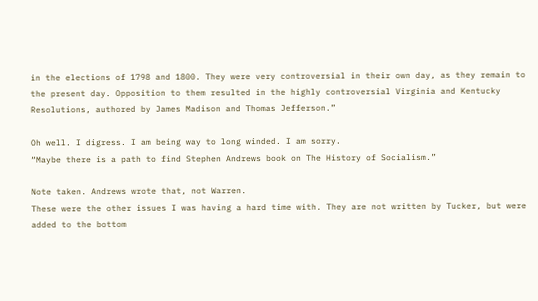in the elections of 1798 and 1800. They were very controversial in their own day, as they remain to the present day. Opposition to them resulted in the highly controversial Virginia and Kentucky Resolutions, authored by James Madison and Thomas Jefferson.”

Oh well. I digress. I am being way to long winded. I am sorry.
“Maybe there is a path to find Stephen Andrews book on The History of Socialism.”

Note taken. Andrews wrote that, not Warren.
These were the other issues I was having a hard time with. They are not written by Tucker, but were added to the bottom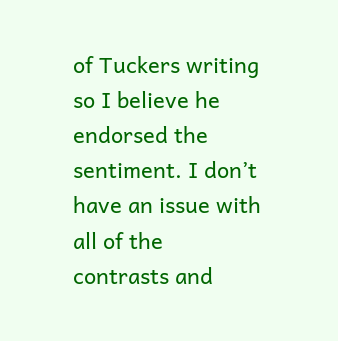of Tuckers writing so I believe he endorsed the sentiment. I don’t have an issue with all of the contrasts and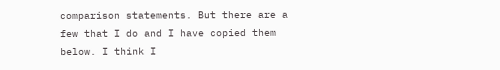comparison statements. But there are a few that I do and I have copied them below. I think I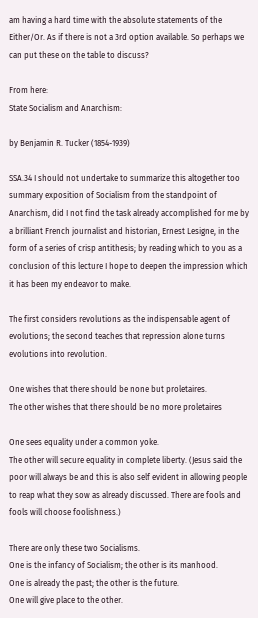am having a hard time with the absolute statements of the Either/Or. As if there is not a 3rd option available. So perhaps we can put these on the table to discuss?

From here:
State Socialism and Anarchism:

by Benjamin R. Tucker (1854-1939)

SSA.34 I should not undertake to summarize this altogether too summary exposition of Socialism from the standpoint of Anarchism, did I not find the task already accomplished for me by a brilliant French journalist and historian, Ernest Lesigne, in the form of a series of crisp antithesis; by reading which to you as a conclusion of this lecture I hope to deepen the impression which it has been my endeavor to make.

The first considers revolutions as the indispensable agent of evolutions; the second teaches that repression alone turns evolutions into revolution.

One wishes that there should be none but proletaires.
The other wishes that there should be no more proletaires

One sees equality under a common yoke.
The other will secure equality in complete liberty. (Jesus said the poor will always be and this is also self evident in allowing people to reap what they sow as already discussed. There are fools and fools will choose foolishness.)

There are only these two Socialisms.
One is the infancy of Socialism; the other is its manhood.
One is already the past; the other is the future.
One will give place to the other.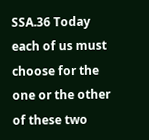SSA.36 Today each of us must choose for the one or the other of these two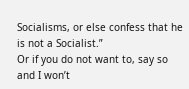Socialisms, or else confess that he is not a Socialist.”
Or if you do not want to, say so and I won’t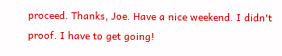proceed. Thanks, Joe. Have a nice weekend. I didn't proof. I have to get going!